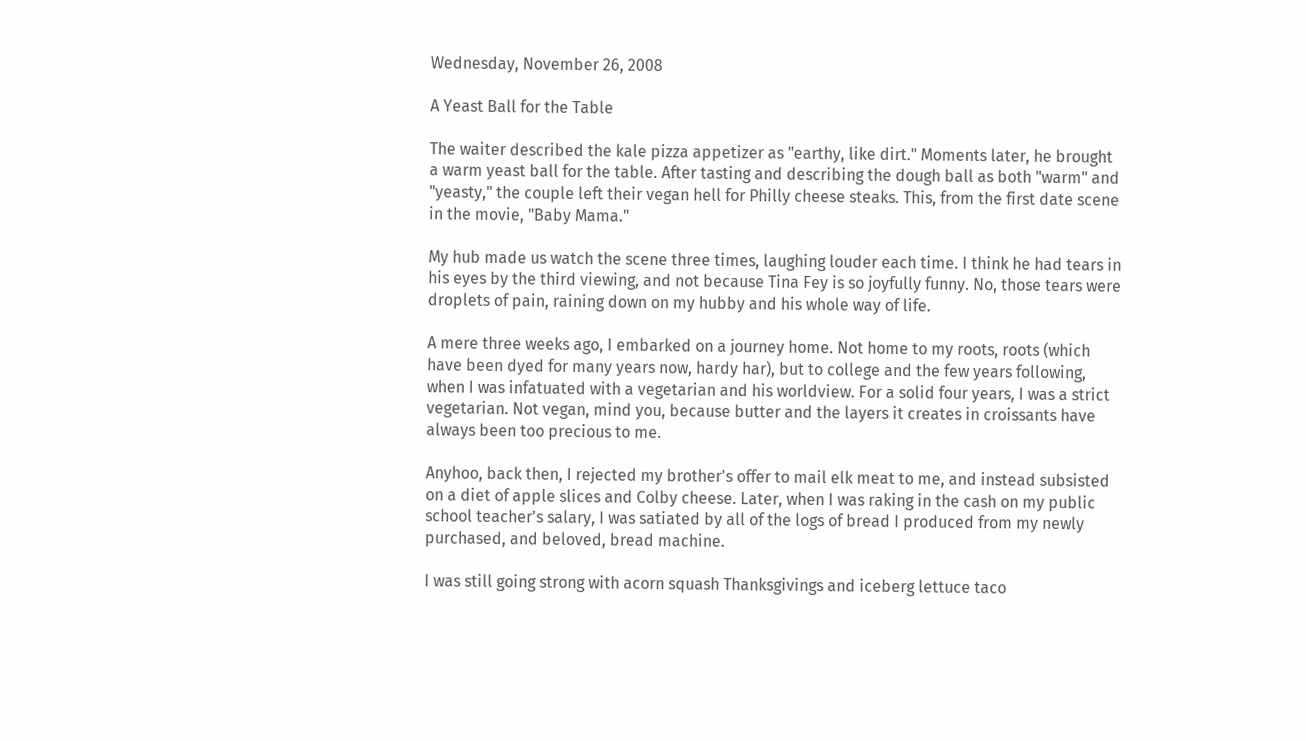Wednesday, November 26, 2008

A Yeast Ball for the Table

The waiter described the kale pizza appetizer as "earthy, like dirt." Moments later, he brought a warm yeast ball for the table. After tasting and describing the dough ball as both "warm" and "yeasty," the couple left their vegan hell for Philly cheese steaks. This, from the first date scene in the movie, "Baby Mama."

My hub made us watch the scene three times, laughing louder each time. I think he had tears in his eyes by the third viewing, and not because Tina Fey is so joyfully funny. No, those tears were droplets of pain, raining down on my hubby and his whole way of life.

A mere three weeks ago, I embarked on a journey home. Not home to my roots, roots (which have been dyed for many years now, hardy har), but to college and the few years following, when I was infatuated with a vegetarian and his worldview. For a solid four years, I was a strict vegetarian. Not vegan, mind you, because butter and the layers it creates in croissants have always been too precious to me.

Anyhoo, back then, I rejected my brother's offer to mail elk meat to me, and instead subsisted on a diet of apple slices and Colby cheese. Later, when I was raking in the cash on my public school teacher's salary, I was satiated by all of the logs of bread I produced from my newly purchased, and beloved, bread machine.

I was still going strong with acorn squash Thanksgivings and iceberg lettuce taco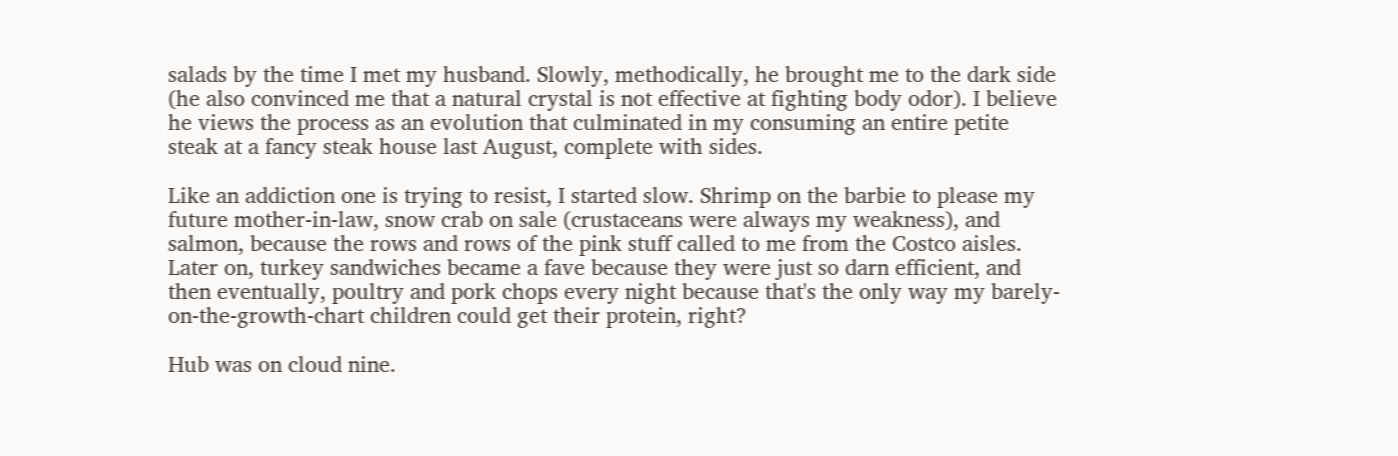salads by the time I met my husband. Slowly, methodically, he brought me to the dark side (he also convinced me that a natural crystal is not effective at fighting body odor). I believe he views the process as an evolution that culminated in my consuming an entire petite steak at a fancy steak house last August, complete with sides.

Like an addiction one is trying to resist, I started slow. Shrimp on the barbie to please my future mother-in-law, snow crab on sale (crustaceans were always my weakness), and salmon, because the rows and rows of the pink stuff called to me from the Costco aisles. Later on, turkey sandwiches became a fave because they were just so darn efficient, and then eventually, poultry and pork chops every night because that's the only way my barely-on-the-growth-chart children could get their protein, right?

Hub was on cloud nine.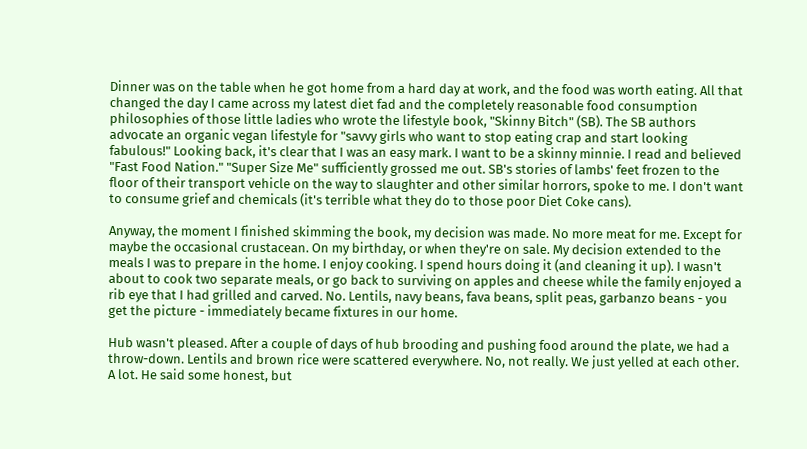Dinner was on the table when he got home from a hard day at work, and the food was worth eating. All that changed the day I came across my latest diet fad and the completely reasonable food consumption philosophies of those little ladies who wrote the lifestyle book, "Skinny Bitch" (SB). The SB authors advocate an organic vegan lifestyle for "savvy girls who want to stop eating crap and start looking fabulous!" Looking back, it's clear that I was an easy mark. I want to be a skinny minnie. I read and believed "Fast Food Nation." "Super Size Me" sufficiently grossed me out. SB's stories of lambs' feet frozen to the floor of their transport vehicle on the way to slaughter and other similar horrors, spoke to me. I don't want to consume grief and chemicals (it's terrible what they do to those poor Diet Coke cans).

Anyway, the moment I finished skimming the book, my decision was made. No more meat for me. Except for maybe the occasional crustacean. On my birthday, or when they're on sale. My decision extended to the meals I was to prepare in the home. I enjoy cooking. I spend hours doing it (and cleaning it up). I wasn't about to cook two separate meals, or go back to surviving on apples and cheese while the family enjoyed a rib eye that I had grilled and carved. No. Lentils, navy beans, fava beans, split peas, garbanzo beans - you get the picture - immediately became fixtures in our home.

Hub wasn't pleased. After a couple of days of hub brooding and pushing food around the plate, we had a throw-down. Lentils and brown rice were scattered everywhere. No, not really. We just yelled at each other. A lot. He said some honest, but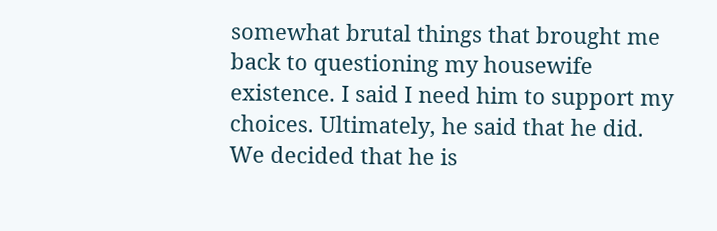somewhat brutal things that brought me back to questioning my housewife existence. I said I need him to support my choices. Ultimately, he said that he did. We decided that he is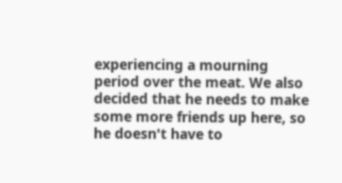experiencing a mourning period over the meat. We also decided that he needs to make some more friends up here, so he doesn't have to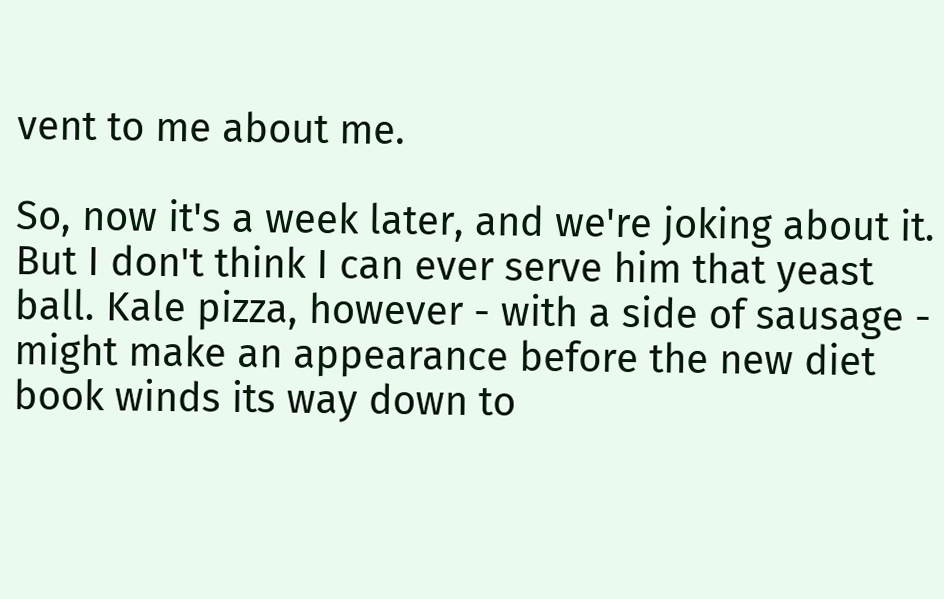vent to me about me.

So, now it's a week later, and we're joking about it. But I don't think I can ever serve him that yeast ball. Kale pizza, however - with a side of sausage - might make an appearance before the new diet book winds its way down to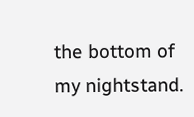the bottom of my nightstand.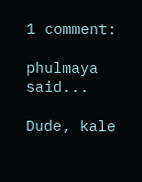1 comment:

phulmaya said...

Dude, kale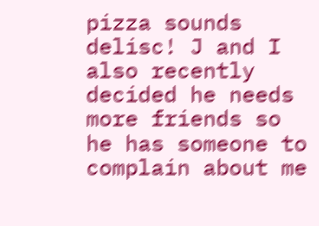pizza sounds delisc! J and I also recently decided he needs more friends so he has someone to complain about me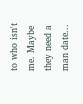to who isn't me. Maybe they need a man date...